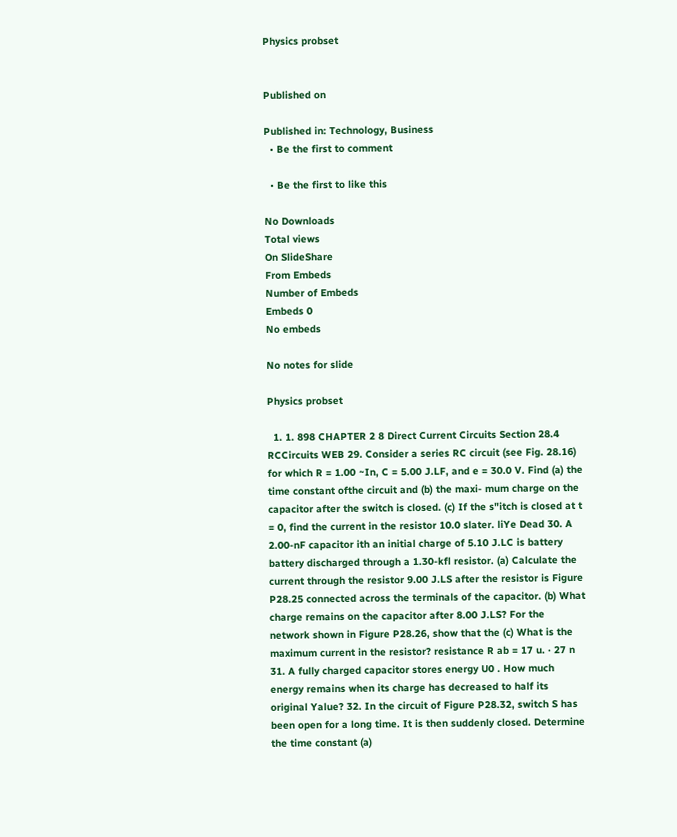Physics probset


Published on

Published in: Technology, Business
  • Be the first to comment

  • Be the first to like this

No Downloads
Total views
On SlideShare
From Embeds
Number of Embeds
Embeds 0
No embeds

No notes for slide

Physics probset

  1. 1. 898 CHAPTER 2 8 Direct Current Circuits Section 28.4 RCCircuits WEB 29. Consider a series RC circuit (see Fig. 28.16) for which R = 1.00 ~In, C = 5.00 J.LF, and e = 30.0 V. Find (a) the time constant ofthe circuit and (b) the maxi- mum charge on the capacitor after the switch is closed. (c) If the s"itch is closed at t = 0, find the current in the resistor 10.0 slater. liYe Dead 30. A 2.00-nF capacitor ith an initial charge of 5.10 J.LC is battery battery discharged through a 1.30-kfl resistor. (a) Calculate the current through the resistor 9.00 J.LS after the resistor is Figure P28.25 connected across the terminals of the capacitor. (b) What charge remains on the capacitor after 8.00 J.LS? For the network shown in Figure P28.26, show that the (c) What is the maximum current in the resistor? resistance R ab = 17 u. · 27 n 31. A fully charged capacitor stores energy U0 . How much energy remains when its charge has decreased to half its original Yalue? 32. In the circuit of Figure P28.32, switch S has been open for a long time. It is then suddenly closed. Determine the time constant (a)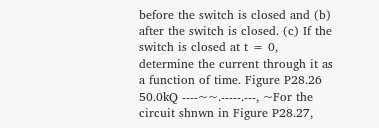before the switch is closed and (b) after the switch is closed. (c) If the switch is closed at t = 0, determine the current through it as a function of time. Figure P28.26 50.0kQ ----~~.-----.---, ~For the circuit shnwn in Figure P28.27,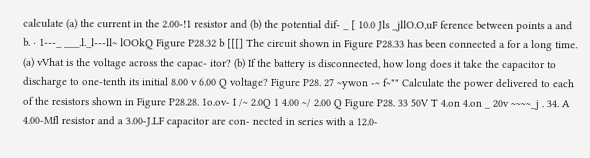calculate (a) the current in the 2.00-!1 resistor and (b) the potential dif- _ [ 10.0 Jls _jllO.O,uF ference between points a and b. · 1---_ ___.l._l---ll~ lOOkQ Figure P28.32 b [[[] The circuit shown in Figure P28.33 has been connected a for a long time. (a) vVhat is the voltage across the capac- itor? (b) If the battery is disconnected, how long does it take the capacitor to discharge to one-tenth its initial 8.00 v 6.00 Q voltage? Figure P28. 27 ~ywon -~ f~"" Calculate the power delivered to each of the resistors shown in Figure P28.28. 1o.ov- I /~ 2.0Q 1 4.00 ~/ 2.00 Q Figure P28. 33 50V T 4.on 4.on _ 20v ~~~~_j . 34. A 4.00-Mfl resistor and a 3.00-J.LF capacitor are con- nected in series with a 12.0-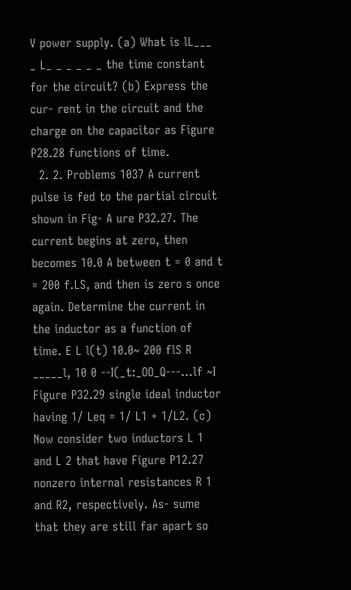V power supply. (a) What is lL___ _ L_ _ _ _ _ _ the time constant for the circuit? (b) Express the cur- rent in the circuit and the charge on the capacitor as Figure P28.28 functions of time.
  2. 2. Problems 1037 A current pulse is fed to the partial circuit shown in Fig- A ure P32.27. The current begins at zero, then becomes 10.0 A between t = 0 and t = 200 f.LS, and then is zero s once again. Determine the current in the inductor as a function of time. E L l(t) 10.0~ 200 flS R _____l, 10 0 --I(_t:_OO_Q---...lf ~I Figure P32.29 single ideal inductor having 1/ Leq = 1/ L1 + 1/L2. (c) Now consider two inductors L 1 and L 2 that have Figure P12.27 nonzero internal resistances R 1 and R2, respectively. As- sume that they are still far apart so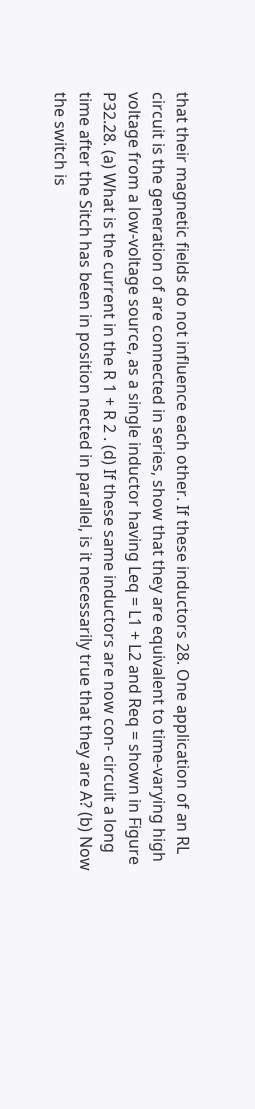that their magnetic fields do not influence each other. If these inductors 28. One application of an RL circuit is the generation of are connected in series, show that they are equivalent to time-varying high voltage from a low-voltage source, as a single inductor having Leq = L1 + L2 and Req = shown in Figure P32.28. (a) What is the current in the R 1 + R 2 . (d) If these same inductors are now con- circuit a long time after the Sitch has been in position nected in parallel, is it necessarily true that they are A? (b) Now the switch is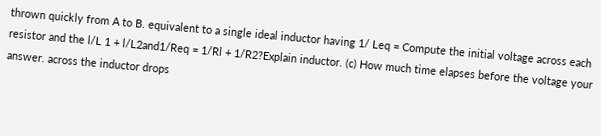thrown quickly from A to B. equivalent to a single ideal inductor having 1/ Leq = Compute the initial voltage across each resistor and the l/L 1 + l/L2and1/Req = 1/Rl + 1/R2?Explain inductor. (c) How much time elapses before the voltage your answer. across the inductor drops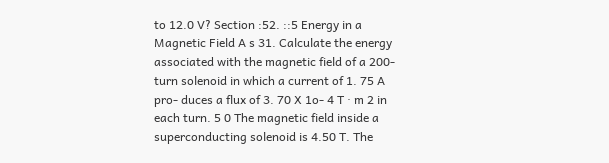to 12.0 V? Section :52. ::5 Energy in a Magnetic Field A s 31. Calculate the energy associated with the magnetic field of a 200-turn solenoid in which a current of 1. 75 A pro- duces a flux of 3. 70 X 1o- 4 T · m 2 in each turn. 5 0 The magnetic field inside a superconducting solenoid is 4.50 T. The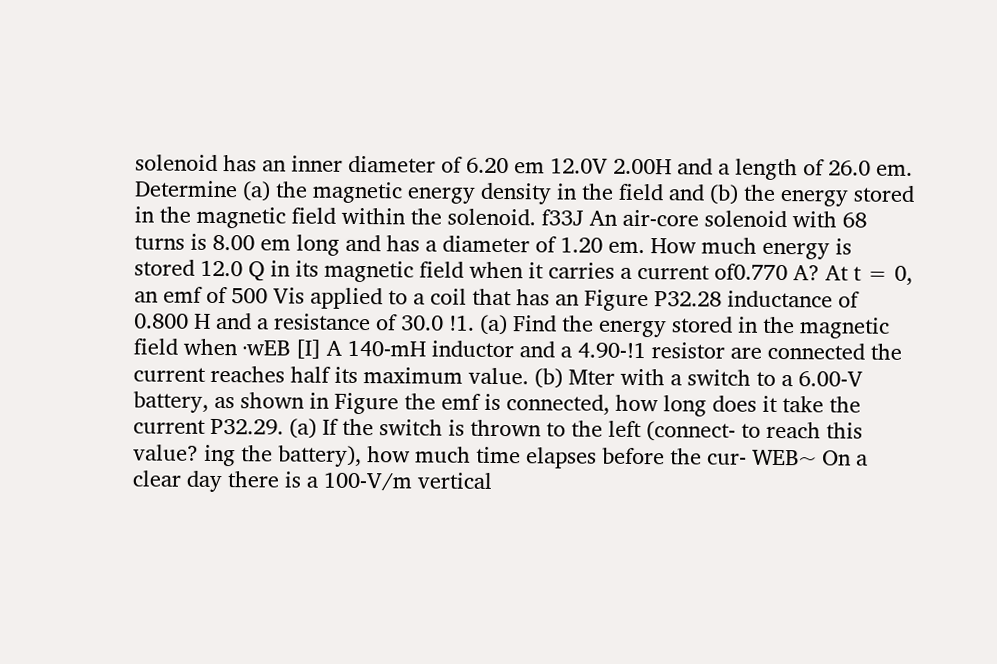solenoid has an inner diameter of 6.20 em 12.0V 2.00H and a length of 26.0 em. Determine (a) the magnetic energy density in the field and (b) the energy stored in the magnetic field within the solenoid. f33J An air-core solenoid with 68 turns is 8.00 em long and has a diameter of 1.20 em. How much energy is stored 12.0 Q in its magnetic field when it carries a current of0.770 A? At t = 0, an emf of 500 Vis applied to a coil that has an Figure P32.28 inductance of 0.800 H and a resistance of 30.0 !1. (a) Find the energy stored in the magnetic field when ·wEB [I] A 140-mH inductor and a 4.90-!1 resistor are connected the current reaches half its maximum value. (b) Mter with a switch to a 6.00-V battery, as shown in Figure the emf is connected, how long does it take the current P32.29. (a) If the switch is thrown to the left (connect- to reach this value? ing the battery), how much time elapses before the cur- WEB~ On a clear day there is a 100-V/m vertical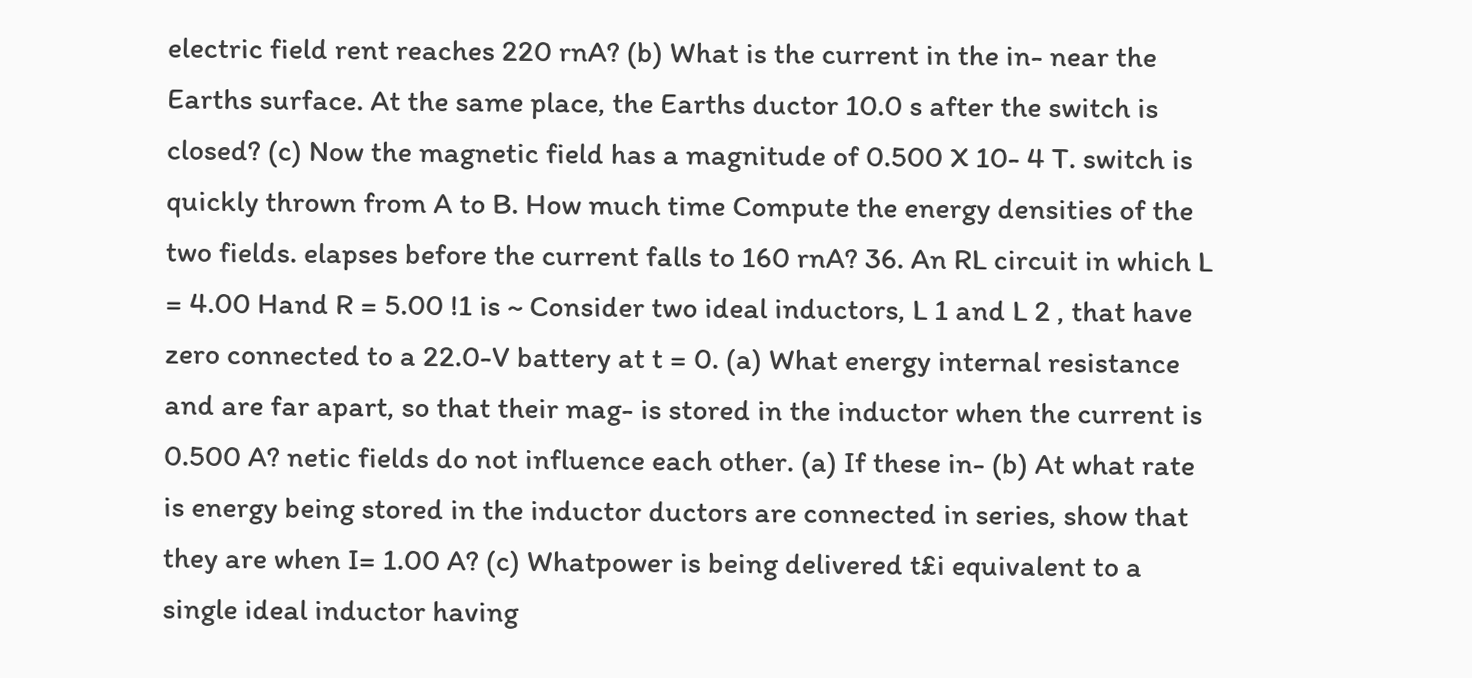electric field rent reaches 220 rnA? (b) What is the current in the in- near the Earths surface. At the same place, the Earths ductor 10.0 s after the switch is closed? (c) Now the magnetic field has a magnitude of 0.500 X 10- 4 T. switch is quickly thrown from A to B. How much time Compute the energy densities of the two fields. elapses before the current falls to 160 rnA? 36. An RL circuit in which L = 4.00 Hand R = 5.00 !1 is ~ Consider two ideal inductors, L 1 and L 2 , that have zero connected to a 22.0-V battery at t = 0. (a) What energy internal resistance and are far apart, so that their mag- is stored in the inductor when the current is 0.500 A? netic fields do not influence each other. (a) If these in- (b) At what rate is energy being stored in the inductor ductors are connected in series, show that they are when I= 1.00 A? (c) Whatpower is being delivered t£i equivalent to a single ideal inductor having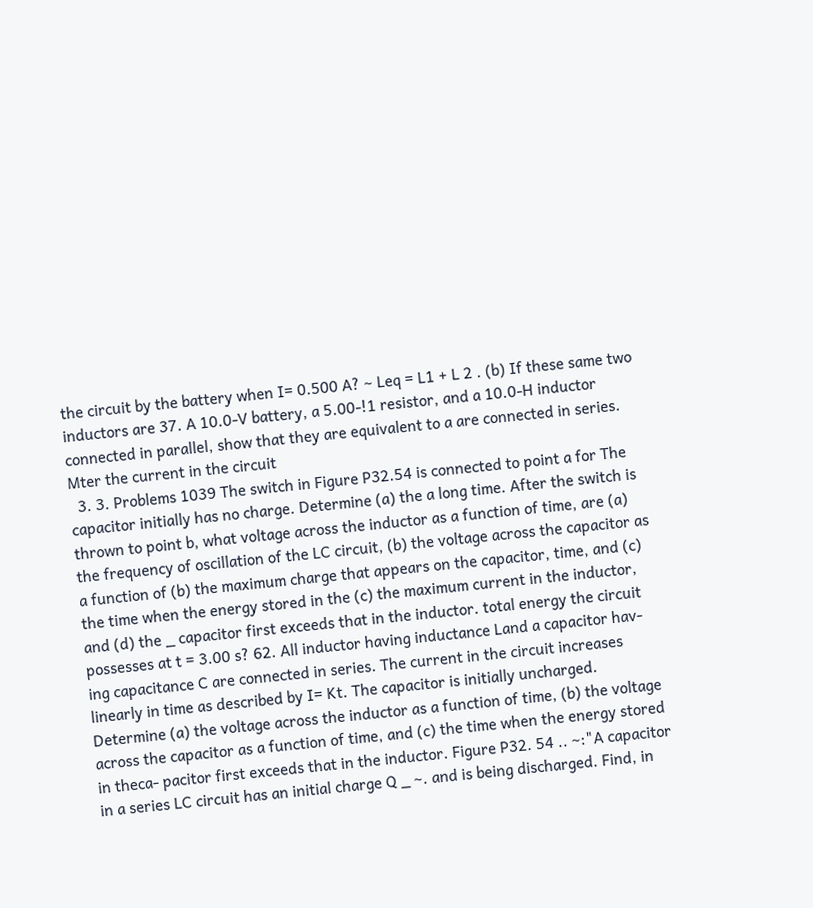the circuit by the battery when I= 0.500 A? ~ Leq = L1 + L 2 . (b) If these same two inductors are 37. A 10.0-V battery, a 5.00-!1 resistor, and a 10.0-H inductor connected in parallel, show that they are equivalent to a are connected in series. Mter the current in the circuit
  3. 3. Problems 1039 The switch in Figure P32.54 is connected to point a for The capacitor initially has no charge. Determine (a) the a long time. After the switch is thrown to point b, what voltage across the inductor as a function of time, are (a) the frequency of oscillation of the LC circuit, (b) the voltage across the capacitor as a function of (b) the maximum charge that appears on the capacitor, time, and (c) the time when the energy stored in the (c) the maximum current in the inductor, and (d) the _ capacitor first exceeds that in the inductor. total energy the circuit possesses at t = 3.00 s? 62. All inductor having inductance Land a capacitor hav- ing capacitance C are connected in series. The current in the circuit increases linearly in time as described by I= Kt. The capacitor is initially uncharged. Determine (a) the voltage across the inductor as a function of time, (b) the voltage across the capacitor as a function of time, and (c) the time when the energy stored in theca- pacitor first exceeds that in the inductor. Figure P32. 54 .. ~:"A capacitor in a series LC circuit has an initial charge Q _ ~. and is being discharged. Find, in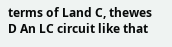terms of Land C, thewes D An LC circuit like that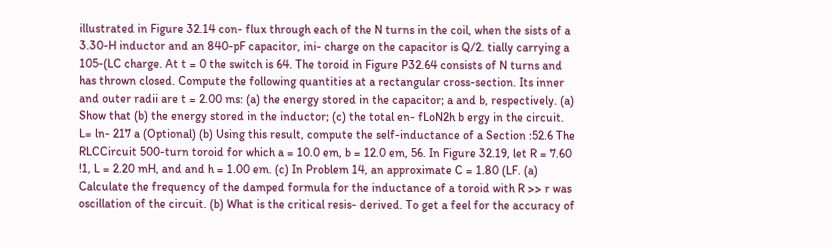illustrated in Figure 32.14 con- flux through each of the N turns in the coil, when the sists of a 3.30-H inductor and an 840-pF capacitor, ini- charge on the capacitor is Q/2. tially carrying a 105-(LC charge. At t = 0 the switch is 64. The toroid in Figure P32.64 consists of N turns and has thrown closed. Compute the following quantities at a rectangular cross-section. Its inner and outer radii are t = 2.00 ms: (a) the energy stored in the capacitor; a and b, respectively. (a) Show that (b) the energy stored in the inductor; (c) the total en- fLoN2h b ergy in the circuit. L= ln- 217 a (Optional) (b) Using this result, compute the self-inductance of a Section :52.6 The RLCCircuit 500-turn toroid for which a = 10.0 em, b = 12.0 em, 56. In Figure 32.19, let R = 7.60 !1, L = 2.20 mH, and and h = 1.00 em. (c) In Problem 14, an approximate C = 1.80 (LF. (a) Calculate the frequency of the damped formula for the inductance of a toroid with R >> r was oscillation of the circuit. (b) What is the critical resis- derived. To get a feel for the accuracy of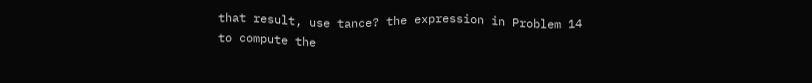that result, use tance? the expression in Problem 14 to compute the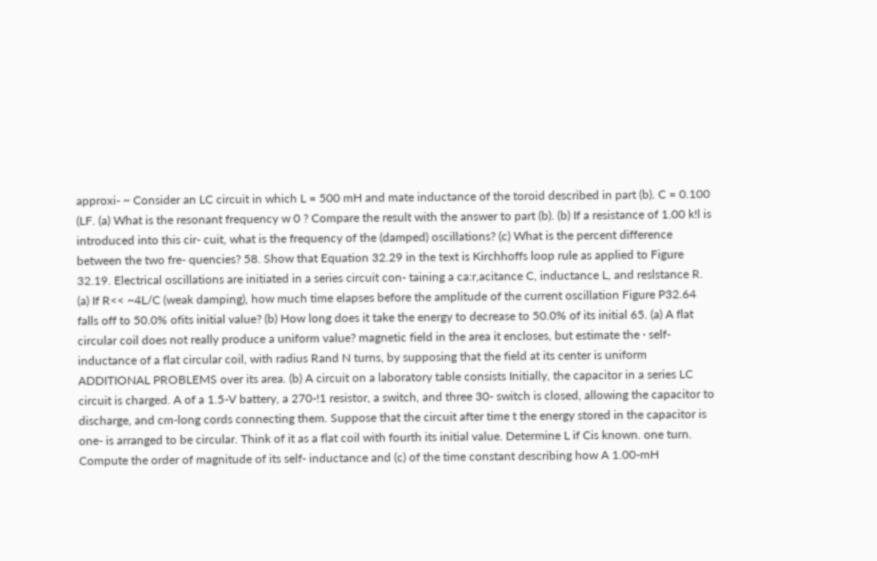approxi- ~ Consider an LC circuit in which L = 500 mH and mate inductance of the toroid described in part (b). C = 0.100 (LF. (a) What is the resonant frequency w 0 ? Compare the result with the answer to part (b). (b) If a resistance of 1.00 k!l is introduced into this cir- cuit, what is the frequency of the (damped) oscillations? (c) What is the percent difference between the two fre- quencies? 58. Show that Equation 32.29 in the text is Kirchhoffs loop rule as applied to Figure 32.19. Electrical oscillations are initiated in a series circuit con- taining a ca:r,acitance C, inductance L, and reslstance R. (a) If R<< ~4L/C (weak damping), how much time elapses before the amplitude of the current oscillation Figure P32.64 falls off to 50.0% ofits initial value? (b) How long does it take the energy to decrease to 50.0% of its initial 65. (a) A flat circular coil does not really produce a uniform value? magnetic field in the area it encloses, but estimate the · self-inductance of a flat circular coil, with radius Rand N turns, by supposing that the field at its center is uniform ADDITIONAL PROBLEMS over its area. (b) A circuit on a laboratory table consists Initially, the capacitor in a series LC circuit is charged. A of a 1.5-V battery, a 270-!1 resistor, a switch, and three 30- switch is closed, allowing the capacitor to discharge, and cm-long cords connecting them. Suppose that the circuit after time t the energy stored in the capacitor is one- is arranged to be circular. Think of it as a flat coil with fourth its initial value. Determine L if Cis known. one turn. Compute the order of magnitude of its self- inductance and (c) of the time constant describing how A 1.00-mH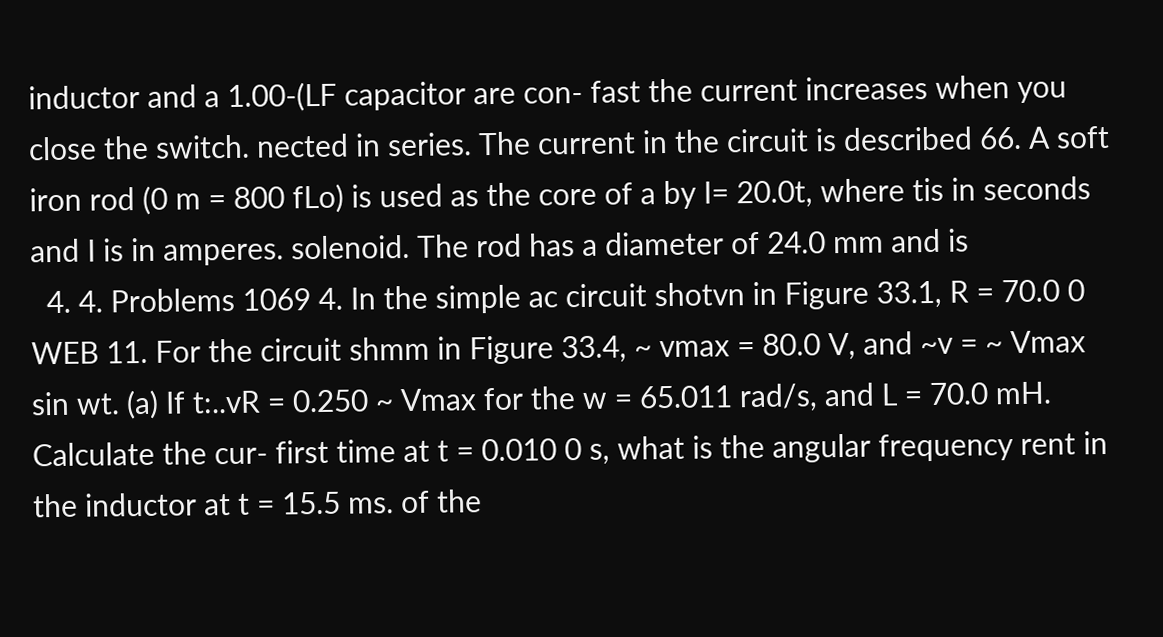inductor and a 1.00-(LF capacitor are con- fast the current increases when you close the switch. nected in series. The current in the circuit is described 66. A soft iron rod (0 m = 800 fLo) is used as the core of a by I= 20.0t, where tis in seconds and I is in amperes. solenoid. The rod has a diameter of 24.0 mm and is
  4. 4. Problems 1069 4. In the simple ac circuit shotvn in Figure 33.1, R = 70.0 0 WEB 11. For the circuit shmm in Figure 33.4, ~ vmax = 80.0 V, and ~v = ~ Vmax sin wt. (a) If t:..vR = 0.250 ~ Vmax for the w = 65.011 rad/s, and L = 70.0 mH. Calculate the cur- first time at t = 0.010 0 s, what is the angular frequency rent in the inductor at t = 15.5 ms. of the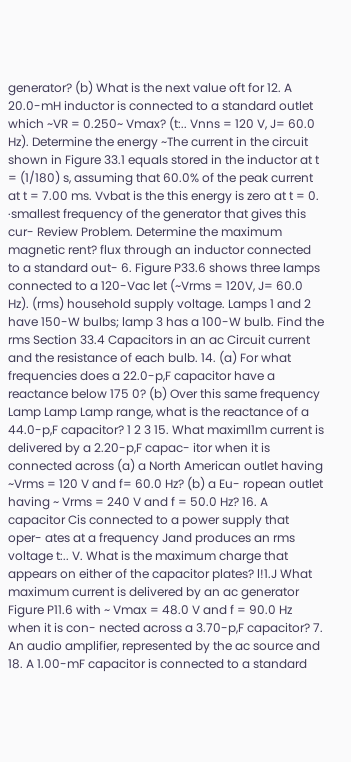generator? (b) What is the next value oft for 12. A 20.0-mH inductor is connected to a standard outlet which ~VR = 0.250~ Vmax? (t:.. Vnns = 120 V, J= 60.0 Hz). Determine the energy ~The current in the circuit shown in Figure 33.1 equals stored in the inductor at t = (1/180) s, assuming that 60.0% of the peak current at t = 7.00 ms. Vvbat is the this energy is zero at t = 0. ·smallest frequency of the generator that gives this cur- Review Problem. Determine the maximum magnetic rent? flux through an inductor connected to a standard out- 6. Figure P33.6 shows three lamps connected to a 120-Vac let (~Vrms = 120V, J= 60.0 Hz). (rms) household supply voltage. Lamps 1 and 2 have 150-W bulbs; lamp 3 has a 100-W bulb. Find the rms Section 33.4 Capacitors in an ac Circuit current and the resistance of each bulb. 14. (a) For what frequencies does a 22.0-p,F capacitor have a reactance below 175 0? (b) Over this same frequency Lamp Lamp Lamp range, what is the reactance of a 44.0-p,F capacitor? 1 2 3 15. What maximl1m current is delivered by a 2.20-p,F capac- itor when it is connected across (a) a North American outlet having ~Vrms = 120 V and f= 60.0 Hz? (b) a Eu- ropean outlet having ~ Vrms = 240 V and f = 50.0 Hz? 16. A capacitor Cis connected to a power supply that oper- ates at a frequency Jand produces an rms voltage t:.. V. What is the maximum charge that appears on either of the capacitor plates? l!1.J What maximum current is delivered by an ac generator Figure P11.6 with ~ Vmax = 48.0 V and f = 90.0 Hz when it is con- nected across a 3.70-p,F capacitor? 7. An audio amplifier, represented by the ac source and 18. A 1.00-mF capacitor is connected to a standard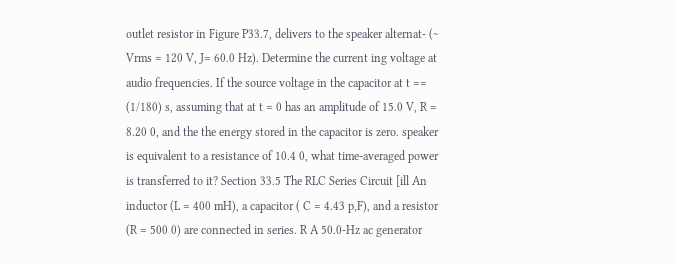outlet resistor in Figure P33.7, delivers to the speaker alternat- (~ Vrms = 120 V, J= 60.0 Hz). Determine the current ing voltage at audio frequencies. If the source voltage in the capacitor at t == (1/180) s, assuming that at t = 0 has an amplitude of 15.0 V, R = 8.20 0, and the the energy stored in the capacitor is zero. speaker is equivalent to a resistance of 10.4 0, what time-averaged power is transferred to it? Section 33.5 The RLC Series Circuit [ill An inductor (L = 400 mH), a capacitor ( C = 4.43 p,F), and a resistor (R = 500 0) are connected in series. R A 50.0-Hz ac generator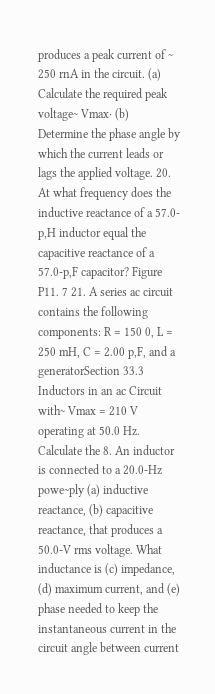produces a peak current of ~ 250 rnA in the circuit. (a) Calculate the required peak voltage~ Vmax· (b) Determine the phase angle by which the current leads or lags the applied voltage. 20. At what frequency does the inductive reactance of a 57.0-p,H inductor equal the capacitive reactance of a 57.0-p,F capacitor? Figure P11. 7 21. A series ac circuit contains the following components: R = 150 0, L = 250 mH, C = 2.00 p,F, and a generatorSection 33.3 Inductors in an ac Circuit with~ Vmax = 210 V operating at 50.0 Hz. Calculate the 8. An inductor is connected to a 20.0-Hz powe~ply (a) inductive reactance, (b) capacitive reactance, that produces a 50.0-V rms voltage. What inductance is (c) impedance, (d) maximum current, and (e) phase needed to keep the instantaneous current in the circuit angle between current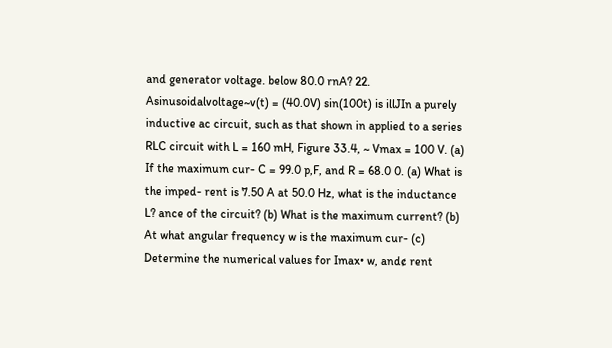and generator voltage. below 80.0 rnA? 22. Asinusoidalvoltage~v(t) = (40.0V) sin(100t) is illJIn a purely inductive ac circuit, such as that shown in applied to a series RLC circuit with L = 160 mH, Figure 33.4, ~ Vmax = 100 V. (a) If the maximum cur- C = 99.0 p,F, and R = 68.0 0. (a) What is the imped- rent is 7.50 A at 50.0 Hz, what is the inductance L? ance of the circuit? (b) What is the maximum current? (b) At what angular frequency w is the maximum cur- (c) Determine the numerical values for Imax• w, and¢ rent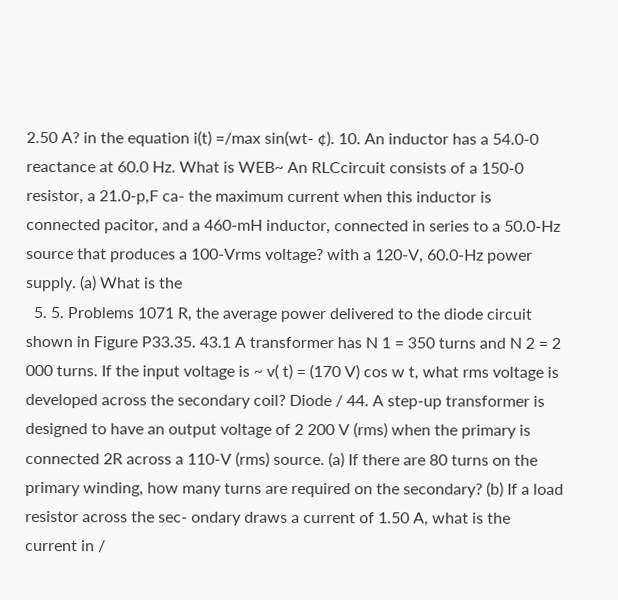2.50 A? in the equation i(t) =/max sin(wt- ¢). 10. An inductor has a 54.0-0 reactance at 60.0 Hz. What is WEB~ An RLCcircuit consists of a 150-0 resistor, a 21.0-p,F ca- the maximum current when this inductor is connected pacitor, and a 460-mH inductor, connected in series to a 50.0-Hz source that produces a 100-Vrms voltage? with a 120-V, 60.0-Hz power supply. (a) What is the
  5. 5. Problems 1071 R, the average power delivered to the diode circuit shown in Figure P33.35. 43.1 A transformer has N 1 = 350 turns and N 2 = 2 000 turns. If the input voltage is ~ v( t) = (170 V) cos w t, what rms voltage is developed across the secondary coil? Diode / 44. A step-up transformer is designed to have an output voltage of 2 200 V (rms) when the primary is connected 2R across a 110-V (rms) source. (a) If there are 80 turns on the primary winding, how many turns are required on the secondary? (b) If a load resistor across the sec- ondary draws a current of 1.50 A, what is the current in /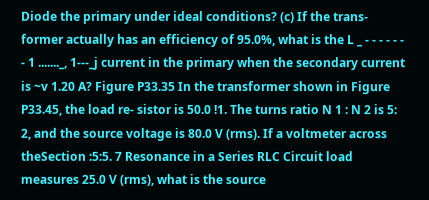Diode the primary under ideal conditions? (c) If the trans- former actually has an efficiency of 95.0%, what is the L _ - - - - - - - 1 ......._, 1---_j current in the primary when the secondary current is ~v 1.20 A? Figure P33.35 In the transformer shown in Figure P33.45, the load re- sistor is 50.0 !1. The turns ratio N 1 : N 2 is 5: 2, and the source voltage is 80.0 V (rms). If a voltmeter across theSection :5:5. 7 Resonance in a Series RLC Circuit load measures 25.0 V (rms), what is the source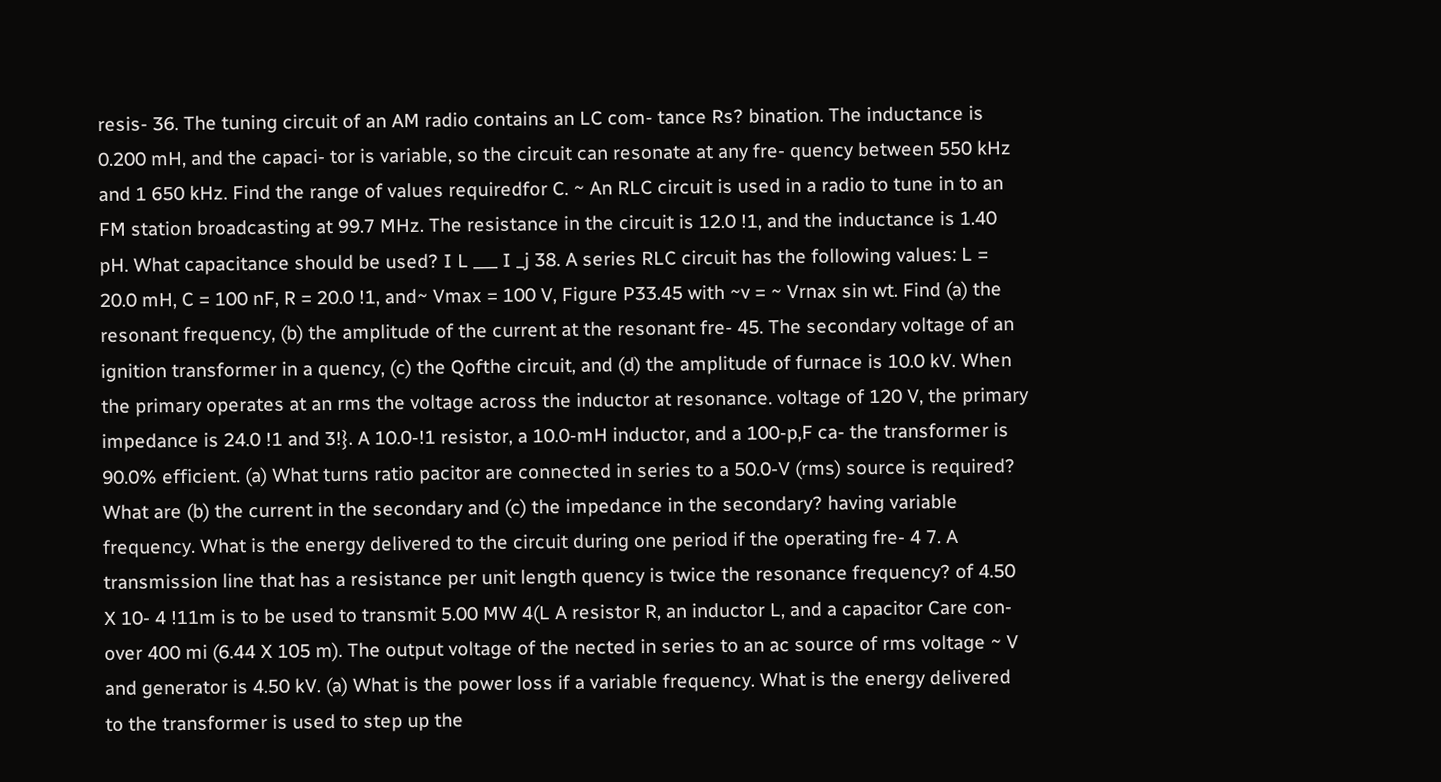resis- 36. The tuning circuit of an AM radio contains an LC com- tance Rs? bination. The inductance is 0.200 mH, and the capaci- tor is variable, so the circuit can resonate at any fre- quency between 550 kHz and 1 650 kHz. Find the range of values requiredfor C. ~ An RLC circuit is used in a radio to tune in to an FM station broadcasting at 99.7 MHz. The resistance in the circuit is 12.0 !1, and the inductance is 1.40 pH. What capacitance should be used? I L ___ I _j 38. A series RLC circuit has the following values: L = 20.0 mH, C = 100 nF, R = 20.0 !1, and~ Vmax = 100 V, Figure P33.45 with ~v = ~ Vrnax sin wt. Find (a) the resonant frequency, (b) the amplitude of the current at the resonant fre- 45. The secondary voltage of an ignition transformer in a quency, (c) the Qofthe circuit, and (d) the amplitude of furnace is 10.0 kV. When the primary operates at an rms the voltage across the inductor at resonance. voltage of 120 V, the primary impedance is 24.0 !1 and 3!}. A 10.0-!1 resistor, a 10.0-mH inductor, and a 100-p,F ca- the transformer is 90.0% efficient. (a) What turns ratio pacitor are connected in series to a 50.0-V (rms) source is required? What are (b) the current in the secondary and (c) the impedance in the secondary? having variable frequency. What is the energy delivered to the circuit during one period if the operating fre- 4 7. A transmission line that has a resistance per unit length quency is twice the resonance frequency? of 4.50 X 10- 4 !11m is to be used to transmit 5.00 MW 4(L A resistor R, an inductor L, and a capacitor Care con- over 400 mi (6.44 X 105 m). The output voltage of the nected in series to an ac source of rms voltage ~ V and generator is 4.50 kV. (a) What is the power loss if a variable frequency. What is the energy delivered to the transformer is used to step up the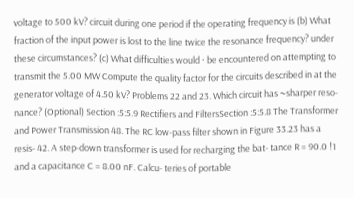voltage to 500 kV? circuit during one period if the operating frequency is (b) What fraction of the input power is lost to the line twice the resonance frequency? under these circumstances? (c) What difficulties would · be encountered on attempting to transmit the 5.00 MW Compute the quality factor for the circuits described in at the generator voltage of 4.50 kV? Problems 22 and 23. Which circuit has ~sharper reso- nance? (Optional) Section :5:5.9 Rectifiers and FiltersSection :5:5.8 The Transformer and Power Transmission 48. The RC low-pass filter shown in Figure 33.23 has a resis- 42. A step-down transformer is used for recharging the bat- tance R = 90.0 !1 and a capacitance C = 8.00 nF. Calcu- teries of portable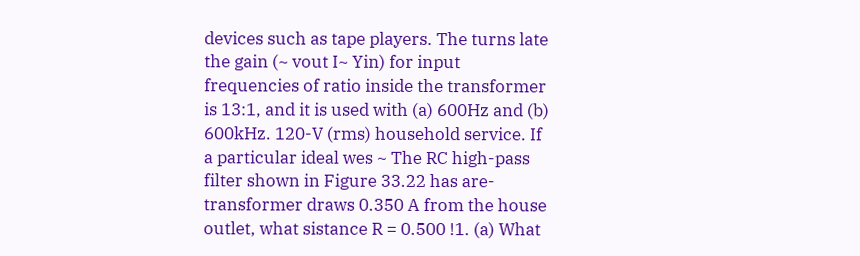devices such as tape players. The turns late the gain (~ vout I~ Yin) for input frequencies of ratio inside the transformer is 13:1, and it is used with (a) 600Hz and (b) 600kHz. 120-V (rms) household service. If a particular ideal wes ~ The RC high-pass filter shown in Figure 33.22 has are- transformer draws 0.350 A from the house outlet, what sistance R = 0.500 !1. (a) What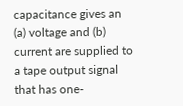capacitance gives an (a) voltage and (b) current are supplied to a tape output signal that has one-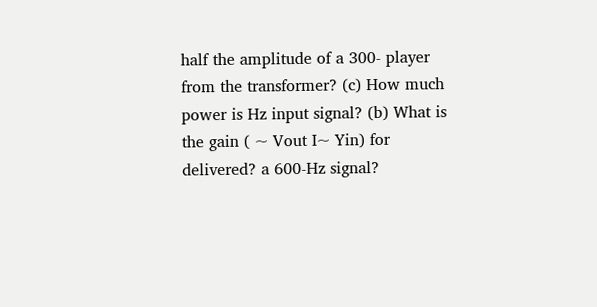half the amplitude of a 300- player from the transformer? (c) How much power is Hz input signal? (b) What is the gain ( ~ Vout I~ Yin) for delivered? a 600-Hz signal?